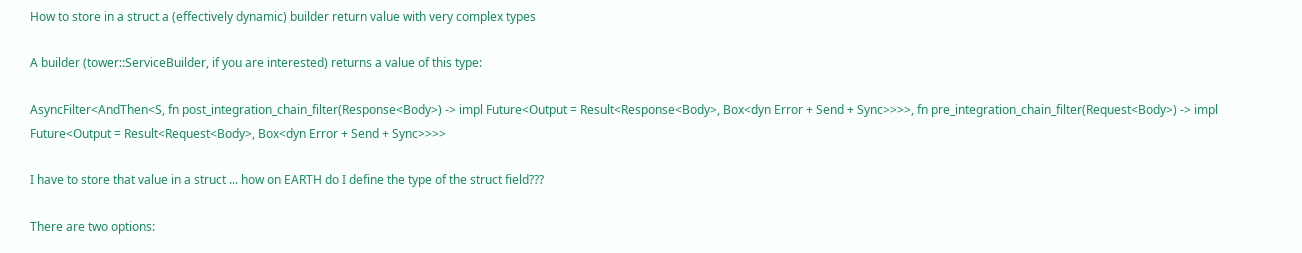How to store in a struct a (effectively dynamic) builder return value with very complex types

A builder (tower::ServiceBuilder, if you are interested) returns a value of this type:

AsyncFilter<AndThen<S, fn post_integration_chain_filter(Response<Body>) -> impl Future<Output = Result<Response<Body>, Box<dyn Error + Send + Sync>>>>, fn pre_integration_chain_filter(Request<Body>) -> impl Future<Output = Result<Request<Body>, Box<dyn Error + Send + Sync>>>>

I have to store that value in a struct ... how on EARTH do I define the type of the struct field???

There are two options: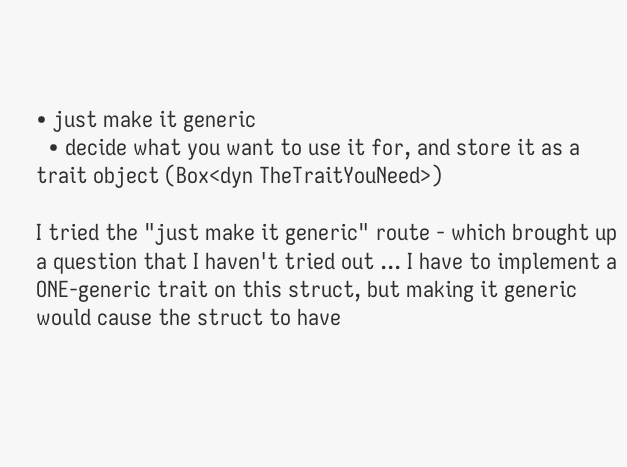• just make it generic
  • decide what you want to use it for, and store it as a trait object (Box<dyn TheTraitYouNeed>)

I tried the "just make it generic" route - which brought up a question that I haven't tried out ... I have to implement a ONE-generic trait on this struct, but making it generic would cause the struct to have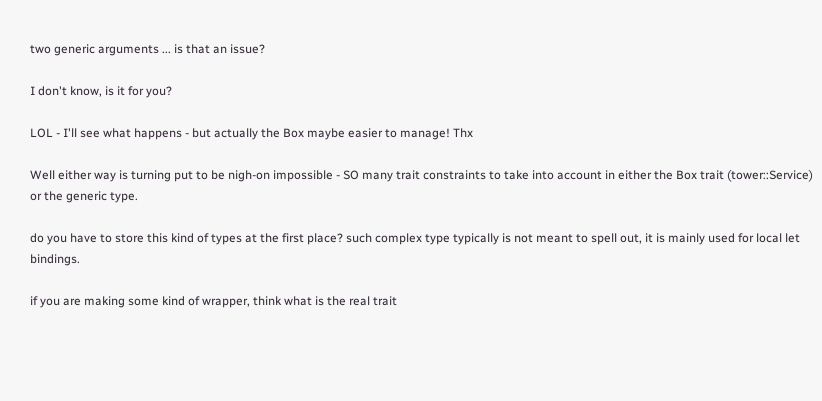two generic arguments ... is that an issue?

I don't know, is it for you?

LOL - I'll see what happens - but actually the Box maybe easier to manage! Thx

Well either way is turning put to be nigh-on impossible - SO many trait constraints to take into account in either the Box trait (tower::Service) or the generic type.

do you have to store this kind of types at the first place? such complex type typically is not meant to spell out, it is mainly used for local let bindings.

if you are making some kind of wrapper, think what is the real trait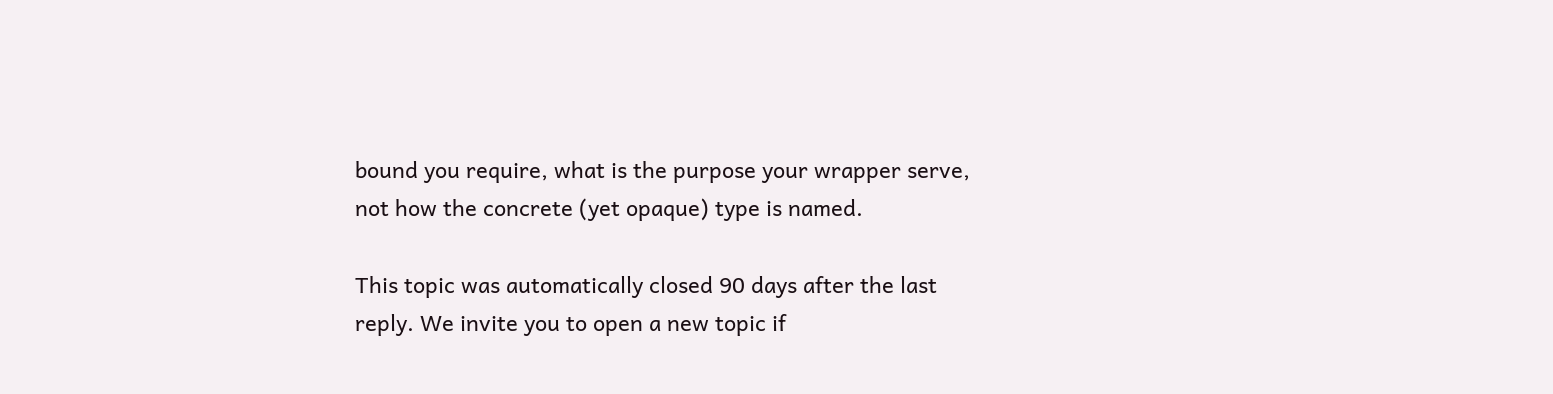bound you require, what is the purpose your wrapper serve, not how the concrete (yet opaque) type is named.

This topic was automatically closed 90 days after the last reply. We invite you to open a new topic if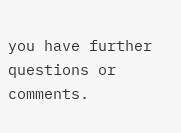you have further questions or comments.